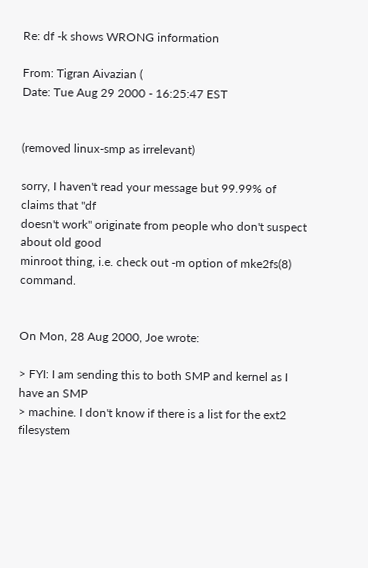Re: df -k shows WRONG information

From: Tigran Aivazian (
Date: Tue Aug 29 2000 - 16:25:47 EST


(removed linux-smp as irrelevant)

sorry, I haven't read your message but 99.99% of claims that "df
doesn't work" originate from people who don't suspect about old good
minroot thing, i.e. check out -m option of mke2fs(8) command.


On Mon, 28 Aug 2000, Joe wrote:

> FYI: I am sending this to both SMP and kernel as I have an SMP
> machine. I don't know if there is a list for the ext2 filesystem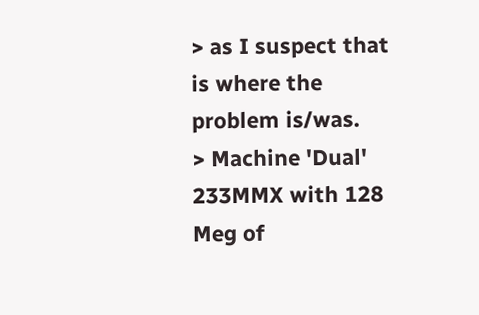> as I suspect that is where the problem is/was.
> Machine 'Dual' 233MMX with 128 Meg of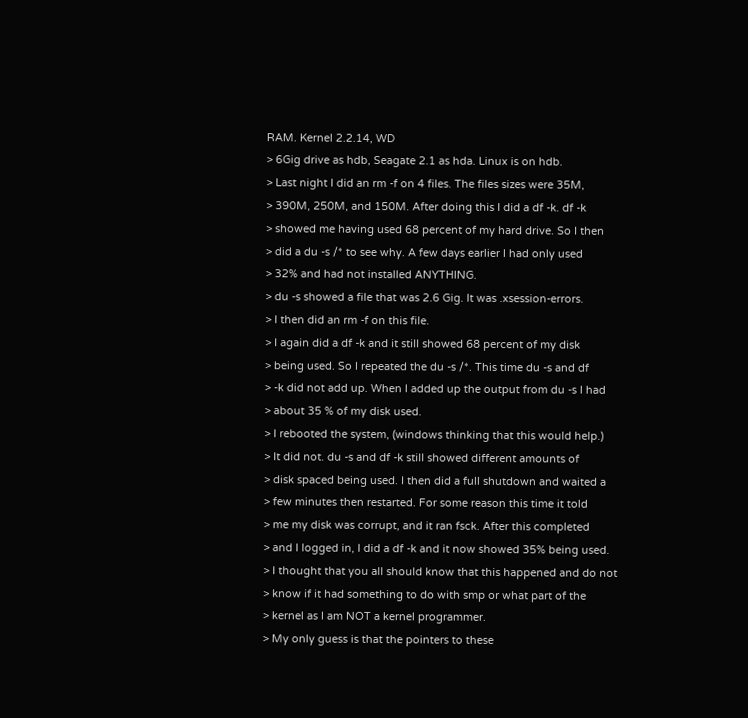RAM. Kernel 2.2.14, WD
> 6Gig drive as hdb, Seagate 2.1 as hda. Linux is on hdb.
> Last night I did an rm -f on 4 files. The files sizes were 35M,
> 390M, 250M, and 150M. After doing this I did a df -k. df -k
> showed me having used 68 percent of my hard drive. So I then
> did a du -s /* to see why. A few days earlier I had only used
> 32% and had not installed ANYTHING.
> du -s showed a file that was 2.6 Gig. It was .xsession-errors.
> I then did an rm -f on this file.
> I again did a df -k and it still showed 68 percent of my disk
> being used. So I repeated the du -s /*. This time du -s and df
> -k did not add up. When I added up the output from du -s I had
> about 35 % of my disk used.
> I rebooted the system, (windows thinking that this would help.)
> It did not. du -s and df -k still showed different amounts of
> disk spaced being used. I then did a full shutdown and waited a
> few minutes then restarted. For some reason this time it told
> me my disk was corrupt, and it ran fsck. After this completed
> and I logged in, I did a df -k and it now showed 35% being used.
> I thought that you all should know that this happened and do not
> know if it had something to do with smp or what part of the
> kernel as I am NOT a kernel programmer.
> My only guess is that the pointers to these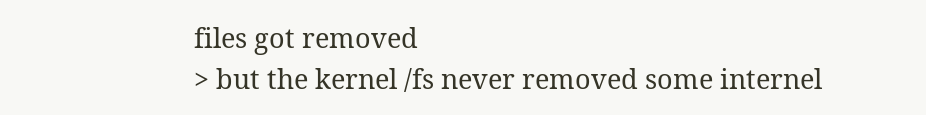files got removed
> but the kernel /fs never removed some internel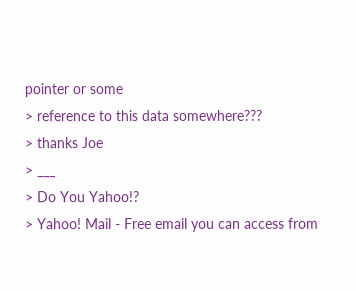pointer or some
> reference to this data somewhere???
> thanks Joe
> ___
> Do You Yahoo!?
> Yahoo! Mail - Free email you can access from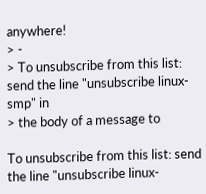anywhere!
> -
> To unsubscribe from this list: send the line "unsubscribe linux-smp" in
> the body of a message to

To unsubscribe from this list: send the line "unsubscribe linux-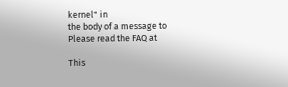kernel" in
the body of a message to
Please read the FAQ at

This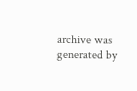archive was generated by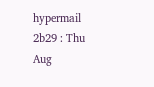hypermail 2b29 : Thu Aug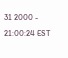31 2000 - 21:00:24 EST